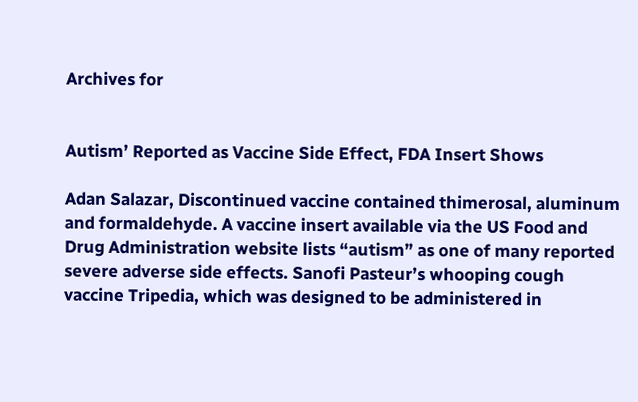Archives for


Autism’ Reported as Vaccine Side Effect, FDA Insert Shows

Adan Salazar, Discontinued vaccine contained thimerosal, aluminum and formaldehyde. A vaccine insert available via the US Food and Drug Administration website lists “autism” as one of many reported severe adverse side effects. Sanofi Pasteur’s whooping cough vaccine Tripedia, which was designed to be administered in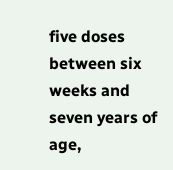five doses between six weeks and seven years of age,